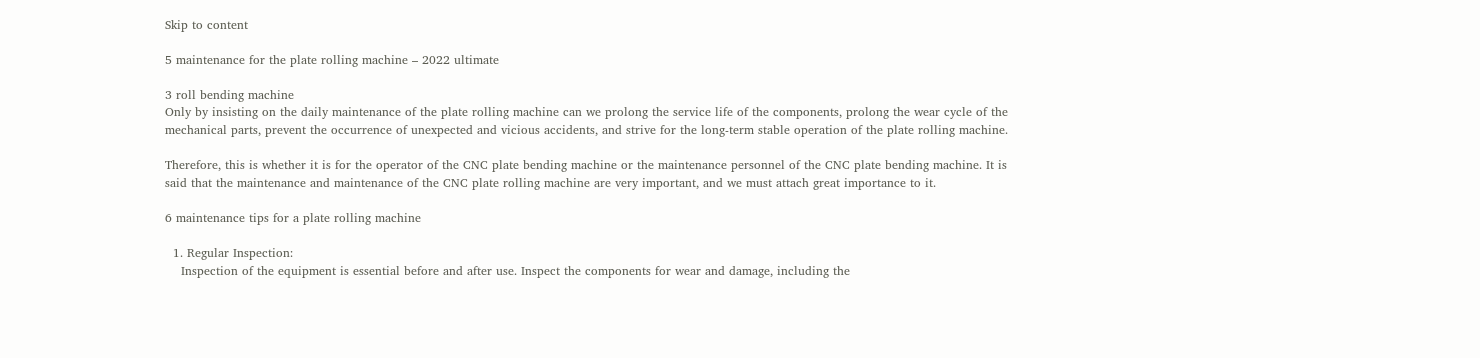Skip to content

5 maintenance for the plate rolling machine – 2022 ultimate

3 roll bending machine
Only by insisting on the daily maintenance of the plate rolling machine can we prolong the service life of the components, prolong the wear cycle of the mechanical parts, prevent the occurrence of unexpected and vicious accidents, and strive for the long-term stable operation of the plate rolling machine.

Therefore, this is whether it is for the operator of the CNC plate bending machine or the maintenance personnel of the CNC plate bending machine. It is said that the maintenance and maintenance of the CNC plate rolling machine are very important, and we must attach great importance to it.

6 maintenance tips for a plate rolling machine

  1. Regular Inspection:
    Inspection of the equipment is essential before and after use. Inspect the components for wear and damage, including the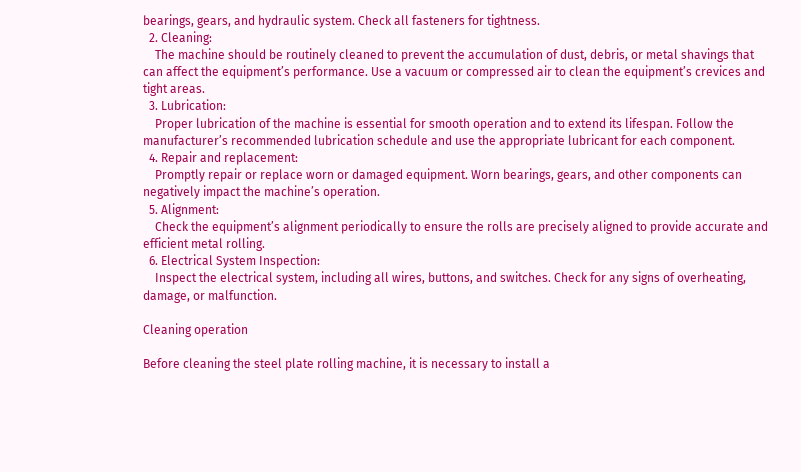bearings, gears, and hydraulic system. Check all fasteners for tightness.
  2. Cleaning:
    The machine should be routinely cleaned to prevent the accumulation of dust, debris, or metal shavings that can affect the equipment’s performance. Use a vacuum or compressed air to clean the equipment’s crevices and tight areas.
  3. Lubrication:
    Proper lubrication of the machine is essential for smooth operation and to extend its lifespan. Follow the manufacturer’s recommended lubrication schedule and use the appropriate lubricant for each component.
  4. Repair and replacement:
    Promptly repair or replace worn or damaged equipment. Worn bearings, gears, and other components can negatively impact the machine’s operation.
  5. Alignment:
    Check the equipment’s alignment periodically to ensure the rolls are precisely aligned to provide accurate and efficient metal rolling.
  6. Electrical System Inspection:
    Inspect the electrical system, including all wires, buttons, and switches. Check for any signs of overheating, damage, or malfunction.

Cleaning operation

Before cleaning the steel plate rolling machine, it is necessary to install a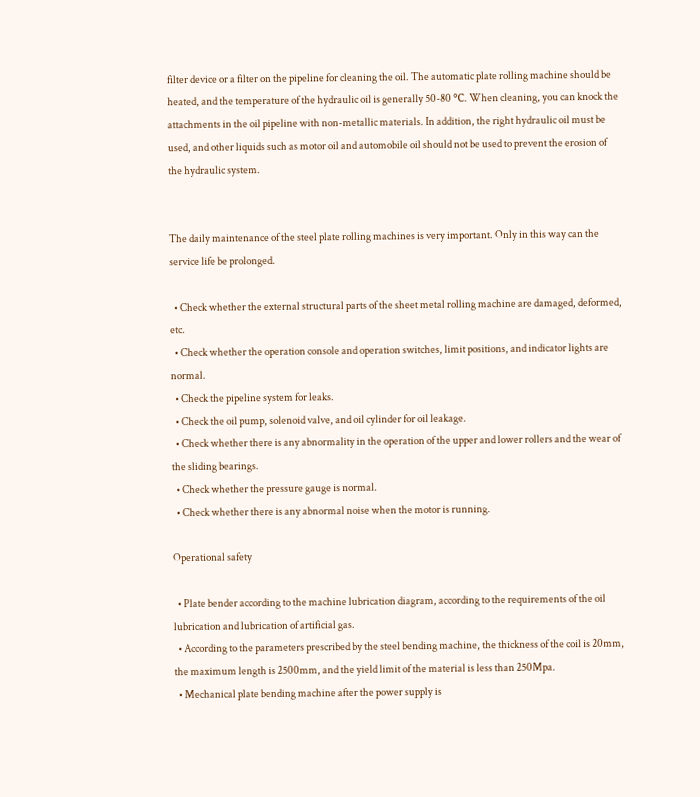filter device or a filter on the pipeline for cleaning the oil. The automatic plate rolling machine should be heated, and the temperature of the hydraulic oil is generally 50-80 ℃. When cleaning, you can knock the attachments in the oil pipeline with non-metallic materials. In addition, the right hydraulic oil must be used, and other liquids such as motor oil and automobile oil should not be used to prevent the erosion of the hydraulic system.


The daily maintenance of the steel plate rolling machines is very important. Only in this way can the service life be prolonged.

  • Check whether the external structural parts of the sheet metal rolling machine are damaged, deformed, etc.
  • Check whether the operation console and operation switches, limit positions, and indicator lights are normal.
  • Check the pipeline system for leaks.
  • Check the oil pump, solenoid valve, and oil cylinder for oil leakage.
  • Check whether there is any abnormality in the operation of the upper and lower rollers and the wear of the sliding bearings.
  • Check whether the pressure gauge is normal.
  • Check whether there is any abnormal noise when the motor is running.

Operational safety

  • Plate bender according to the machine lubrication diagram, according to the requirements of the oil lubrication and lubrication of artificial gas.
  • According to the parameters prescribed by the steel bending machine, the thickness of the coil is 20mm, the maximum length is 2500mm, and the yield limit of the material is less than 250Mpa.
  • Mechanical plate bending machine after the power supply is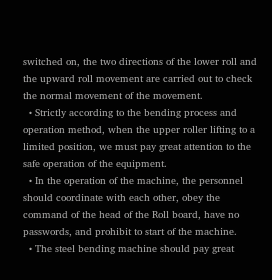switched on, the two directions of the lower roll and the upward roll movement are carried out to check the normal movement of the movement.
  • Strictly according to the bending process and operation method, when the upper roller lifting to a limited position, we must pay great attention to the safe operation of the equipment.
  • In the operation of the machine, the personnel should coordinate with each other, obey the command of the head of the Roll board, have no passwords, and prohibit to start of the machine.
  • The steel bending machine should pay great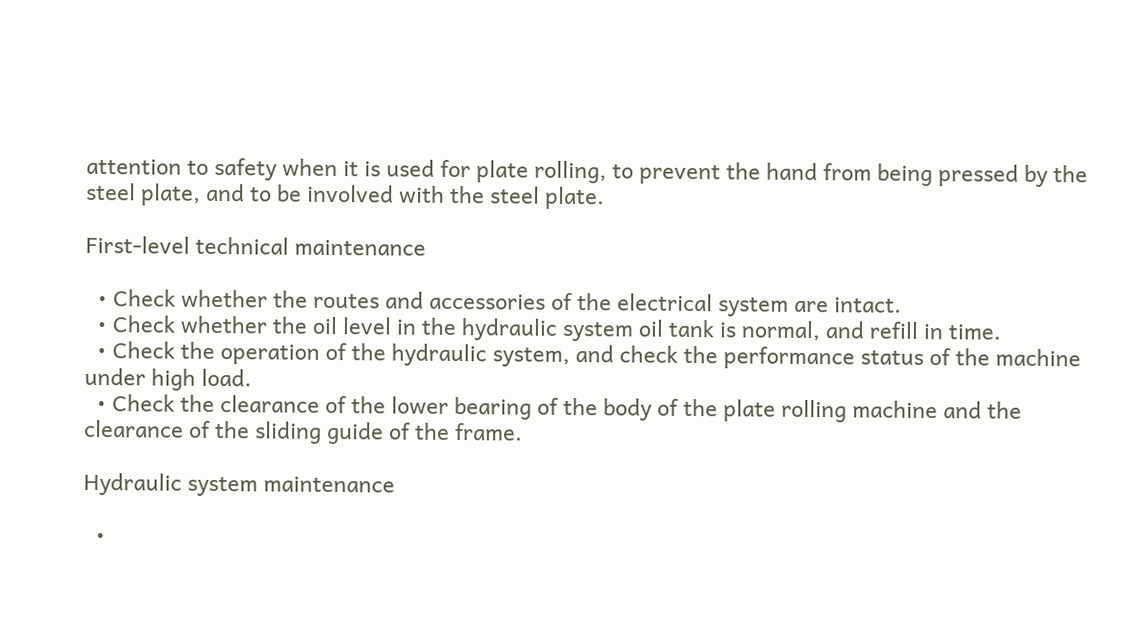attention to safety when it is used for plate rolling, to prevent the hand from being pressed by the steel plate, and to be involved with the steel plate.

First-level technical maintenance

  • Check whether the routes and accessories of the electrical system are intact.
  • Check whether the oil level in the hydraulic system oil tank is normal, and refill in time.
  • Check the operation of the hydraulic system, and check the performance status of the machine under high load.
  • Check the clearance of the lower bearing of the body of the plate rolling machine and the clearance of the sliding guide of the frame.

Hydraulic system maintenance

  •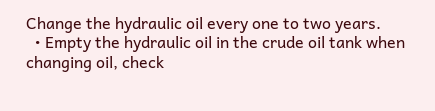Change the hydraulic oil every one to two years.
  • Empty the hydraulic oil in the crude oil tank when changing oil, check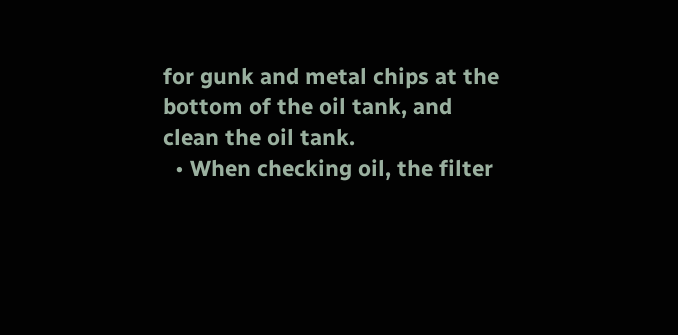for gunk and metal chips at the bottom of the oil tank, and clean the oil tank.
  • When checking oil, the filter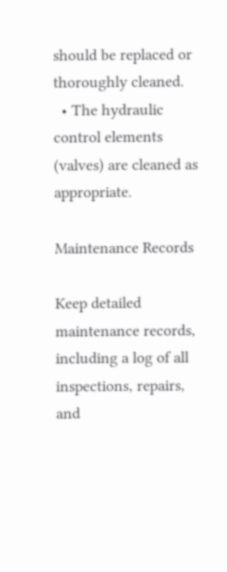should be replaced or thoroughly cleaned.
  • The hydraulic control elements (valves) are cleaned as appropriate.

Maintenance Records

Keep detailed maintenance records, including a log of all inspections, repairs, and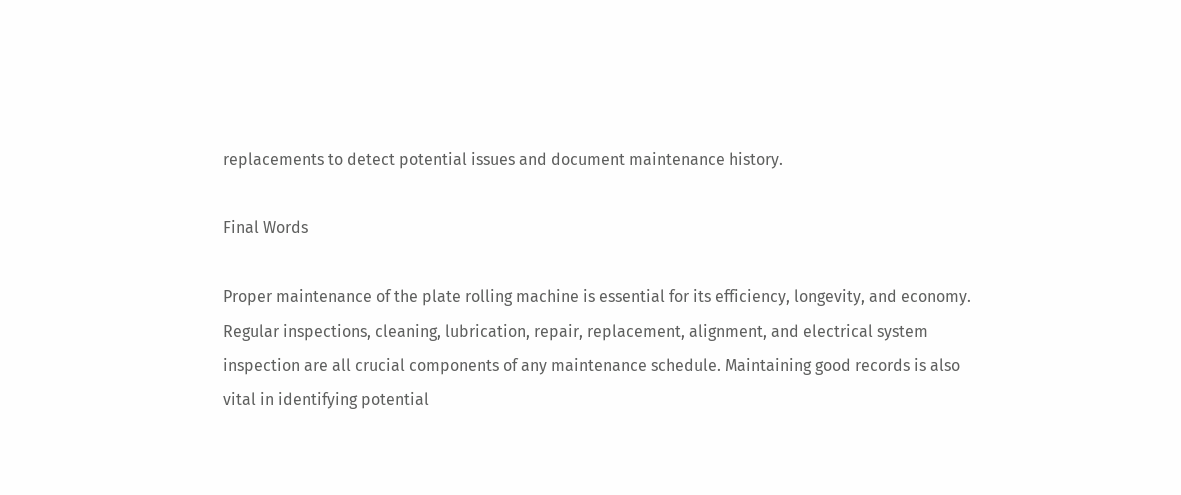replacements to detect potential issues and document maintenance history.

Final Words

Proper maintenance of the plate rolling machine is essential for its efficiency, longevity, and economy. Regular inspections, cleaning, lubrication, repair, replacement, alignment, and electrical system inspection are all crucial components of any maintenance schedule. Maintaining good records is also vital in identifying potential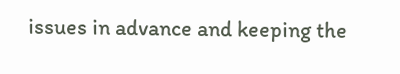issues in advance and keeping the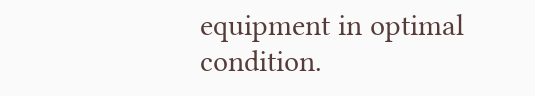equipment in optimal condition.